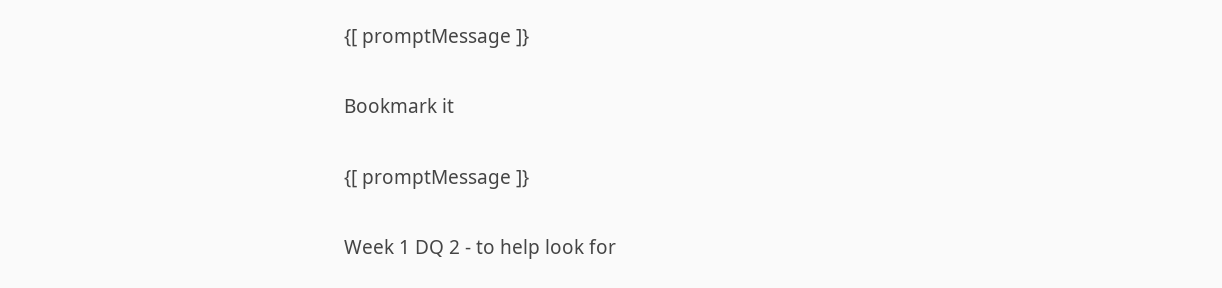{[ promptMessage ]}

Bookmark it

{[ promptMessage ]}

Week 1 DQ 2 - to help look for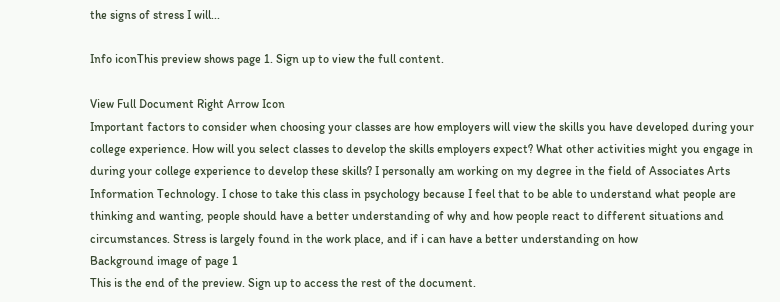the signs of stress I will...

Info iconThis preview shows page 1. Sign up to view the full content.

View Full Document Right Arrow Icon
Important factors to consider when choosing your classes are how employers will view the skills you have developed during your college experience. How will you select classes to develop the skills employers expect? What other activities might you engage in during your college experience to develop these skills? I personally am working on my degree in the field of Associates Arts Information Technology. I chose to take this class in psychology because I feel that to be able to understand what people are thinking and wanting, people should have a better understanding of why and how people react to different situations and circumstances. Stress is largely found in the work place, and if i can have a better understanding on how
Background image of page 1
This is the end of the preview. Sign up to access the rest of the document.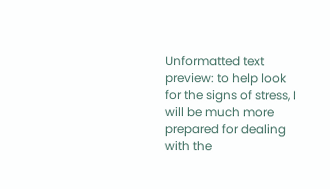Unformatted text preview: to help look for the signs of stress, I will be much more prepared for dealing with the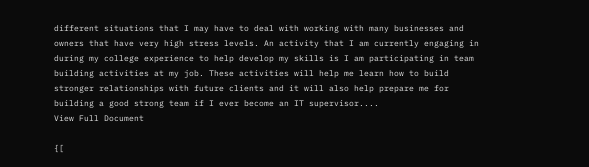different situations that I may have to deal with working with many businesses and owners that have very high stress levels. An activity that I am currently engaging in during my college experience to help develop my skills is I am participating in team building activities at my job. These activities will help me learn how to build stronger relationships with future clients and it will also help prepare me for building a good strong team if I ever become an IT supervisor....
View Full Document

{[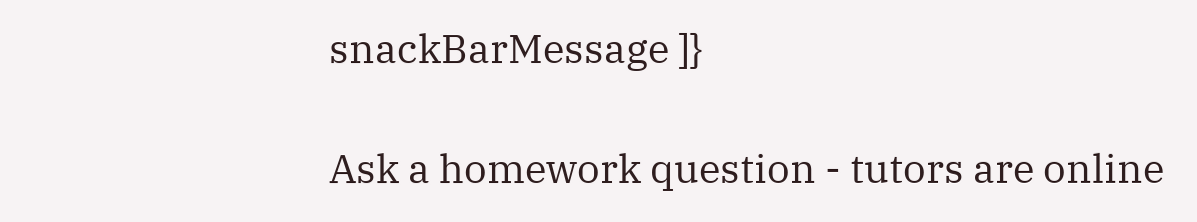snackBarMessage ]}

Ask a homework question - tutors are online